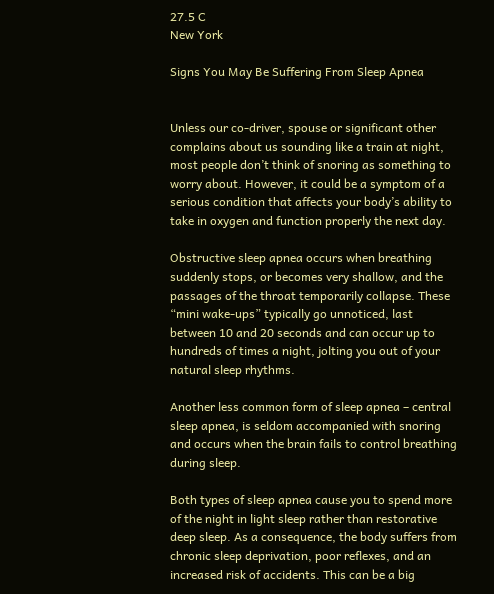27.5 C
New York

Signs You May Be Suffering From Sleep Apnea


Unless our co-driver, spouse or significant other complains about us sounding like a train at night, most people don’t think of snoring as something to worry about. However, it could be a symptom of a serious condition that affects your body’s ability to take in oxygen and function properly the next day.

Obstructive sleep apnea occurs when breathing suddenly stops, or becomes very shallow, and the passages of the throat temporarily collapse. These “mini wake-ups” typically go unnoticed, last between 10 and 20 seconds and can occur up to hundreds of times a night, jolting you out of your natural sleep rhythms.

Another less common form of sleep apnea – central sleep apnea, is seldom accompanied with snoring and occurs when the brain fails to control breathing during sleep.

Both types of sleep apnea cause you to spend more of the night in light sleep rather than restorative deep sleep. As a consequence, the body suffers from chronic sleep deprivation, poor reflexes, and an increased risk of accidents. This can be a big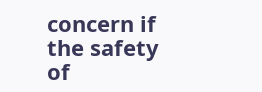concern if the safety of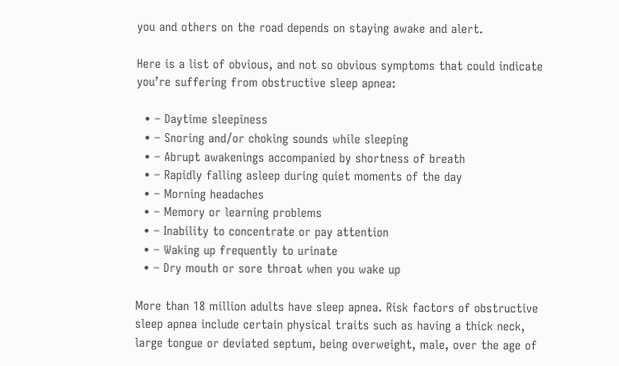you and others on the road depends on staying awake and alert.

Here is a list of obvious, and not so obvious symptoms that could indicate you’re suffering from obstructive sleep apnea:

  • – Daytime sleepiness
  • – Snoring and/or choking sounds while sleeping
  • – Abrupt awakenings accompanied by shortness of breath
  • – Rapidly falling asleep during quiet moments of the day
  • – Morning headaches
  • – Memory or learning problems
  • – Inability to concentrate or pay attention
  • – Waking up frequently to urinate
  • – Dry mouth or sore throat when you wake up

More than 18 million adults have sleep apnea. Risk factors of obstructive sleep apnea include certain physical traits such as having a thick neck, large tongue or deviated septum, being overweight, male, over the age of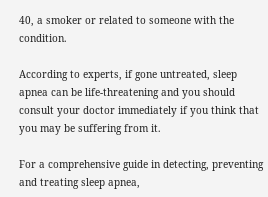40, a smoker or related to someone with the condition.

According to experts, if gone untreated, sleep apnea can be life-threatening and you should consult your doctor immediately if you think that you may be suffering from it.

For a comprehensive guide in detecting, preventing and treating sleep apnea,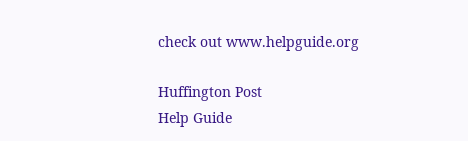check out www.helpguide.org

Huffington Post
Help Guide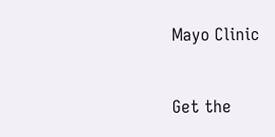Mayo Clinic


Get the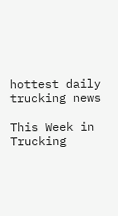hottest daily trucking news

This Week in Trucking